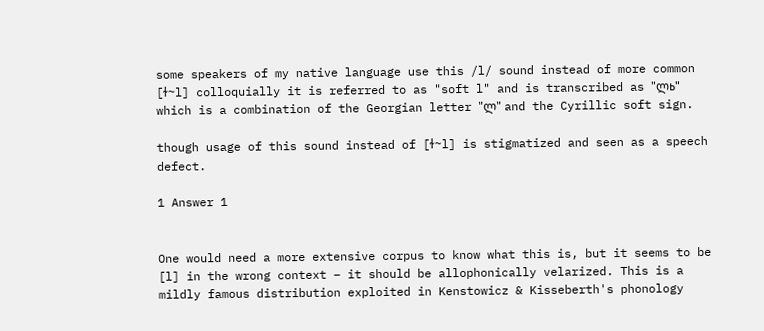some speakers of my native language use this /l/ sound instead of more common [ɫ~l] colloquially it is referred to as "soft l" and is transcribed as "ლь" which is a combination of the Georgian letter "ლ" and the Cyrillic soft sign.

though usage of this sound instead of [ɫ~l] is stigmatized and seen as a speech defect.

1 Answer 1


One would need a more extensive corpus to know what this is, but it seems to be [l] in the wrong context – it should be allophonically velarized. This is a mildly famous distribution exploited in Kenstowicz & Kisseberth's phonology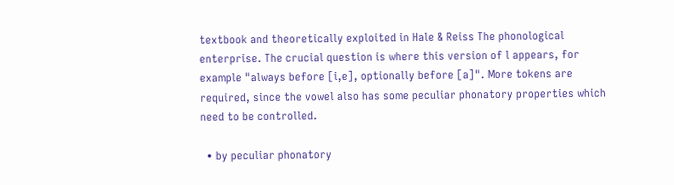textbook and theoretically exploited in Hale & Reiss The phonological enterprise. The crucial question is where this version of l appears, for example "always before [i,e], optionally before [a]". More tokens are required, since the vowel also has some peculiar phonatory properties which need to be controlled.

  • by peculiar phonatory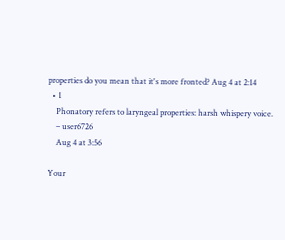properties do you mean that it's more fronted? Aug 4 at 2:14
  • 1
    Phonatory refers to laryngeal properties: harsh whispery voice.
    – user6726
    Aug 4 at 3:56

Your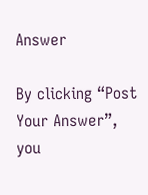Answer

By clicking “Post Your Answer”, you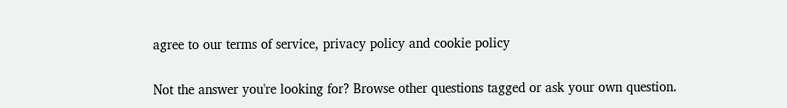agree to our terms of service, privacy policy and cookie policy

Not the answer you're looking for? Browse other questions tagged or ask your own question.